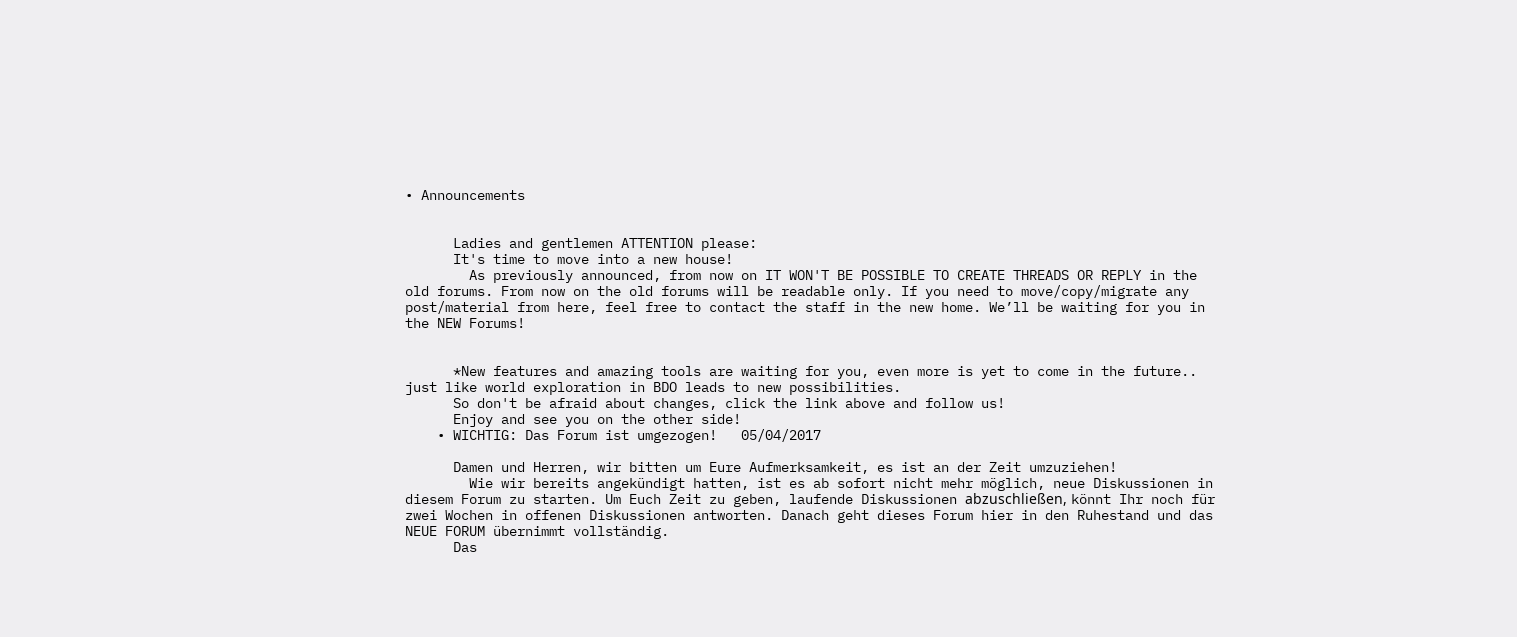• Announcements


      Ladies and gentlemen ATTENTION please:
      It's time to move into a new house!
        As previously announced, from now on IT WON'T BE POSSIBLE TO CREATE THREADS OR REPLY in the old forums. From now on the old forums will be readable only. If you need to move/copy/migrate any post/material from here, feel free to contact the staff in the new home. We’ll be waiting for you in the NEW Forums!


      *New features and amazing tools are waiting for you, even more is yet to come in the future.. just like world exploration in BDO leads to new possibilities.
      So don't be afraid about changes, click the link above and follow us!
      Enjoy and see you on the other side!
    • WICHTIG: Das Forum ist umgezogen!   05/04/2017

      Damen und Herren, wir bitten um Eure Aufmerksamkeit, es ist an der Zeit umzuziehen!
        Wie wir bereits angekündigt hatten, ist es ab sofort nicht mehr möglich, neue Diskussionen in diesem Forum zu starten. Um Euch Zeit zu geben, laufende Diskussionen abzuschließen, könnt Ihr noch für zwei Wochen in offenen Diskussionen antworten. Danach geht dieses Forum hier in den Ruhestand und das NEUE FORUM übernimmt vollständig.
      Das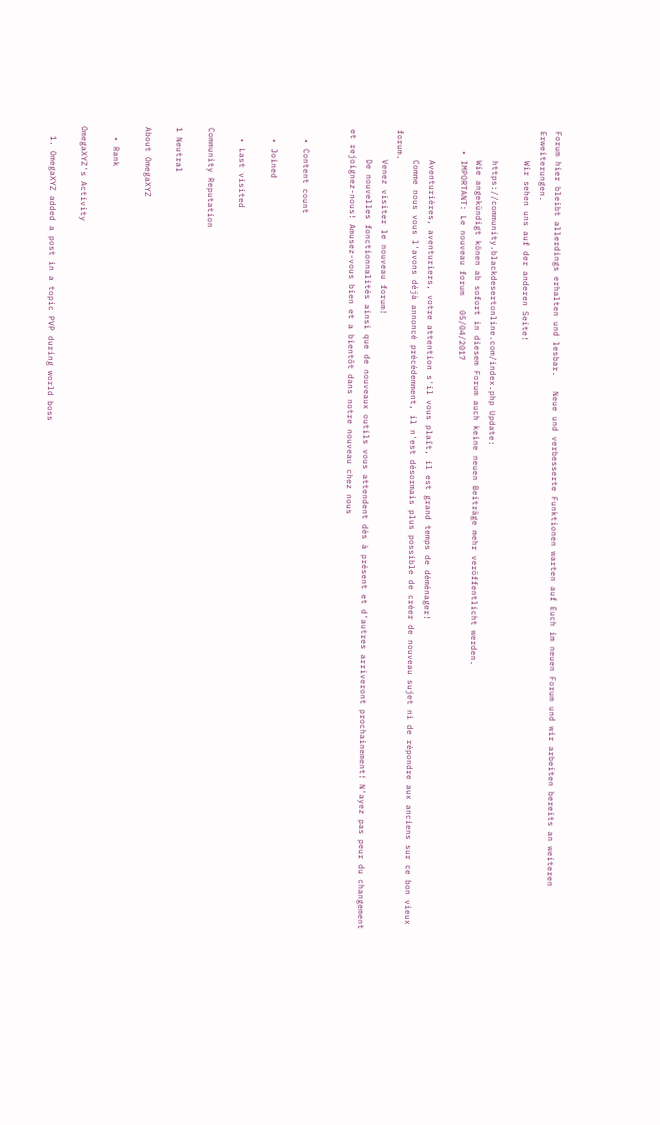Forum hier bleibt allerdings erhalten und lesbar.   Neue und verbesserte Funktionen warten auf Euch im neuen Forum und wir arbeiten bereits an weiteren Erweiterungen.
      Wir sehen uns auf der anderen Seite!

      https://community.blackdesertonline.com/index.php Update:
      Wie angekündigt könen ab sofort in diesem Forum auch keine neuen Beiträge mehr veröffentlicht werden.
    • IMPORTANT: Le nouveau forum   05/04/2017

      Aventurières, aventuriers, votre attention s'il vous plaît, il est grand temps de déménager!
      Comme nous vous l'avons déjà annoncé précédemment, il n'est désormais plus possible de créer de nouveau sujet ni de répondre aux anciens sur ce bon vieux forum.
      Venez visiter le nouveau forum!
      De nouvelles fonctionnalités ainsi que de nouveaux outils vous attendent dès à présent et d'autres arriveront prochainement! N'ayez pas peur du changement et rejoignez-nous! Amusez-vous bien et a bientôt dans notre nouveau chez nous


  • Content count

  • Joined

  • Last visited

Community Reputation

1 Neutral

About OmegaXYZ

  • Rank

OmegaXYZ's Activity

  1. OmegaXYZ added a post in a topic PVP during world boss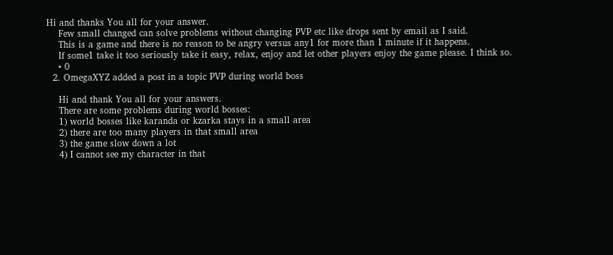Hi and thanks You all for your answer.
    Few small changed can solve problems without changing PVP etc like drops sent by email as I said.
    This is a game and there is no reason to be angry versus any1 for more than 1 minute if it happens.
    If some1 take it too seriously take it easy, relax, enjoy and let other players enjoy the game please. I think so.
    • 0
  2. OmegaXYZ added a post in a topic PVP during world boss

    Hi and thank You all for your answers.
    There are some problems during world bosses:
    1) world bosses like karanda or kzarka stays in a small area
    2) there are too many players in that small area
    3) the game slow down a lot
    4) I cannot see my character in that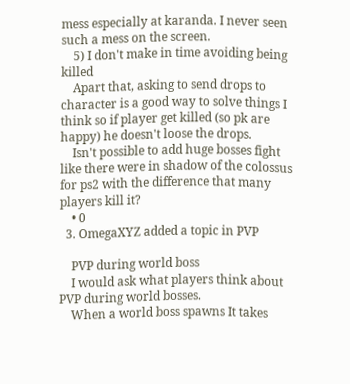mess especially at karanda. I never seen such a mess on the screen.
    5) I don't make in time avoiding being killed
    Apart that, asking to send drops to character is a good way to solve things I think so if player get killed (so pk are happy) he doesn't loose the drops.
    Isn't possible to add huge bosses fight like there were in shadow of the colossus for ps2 with the difference that many players kill it?
    • 0
  3. OmegaXYZ added a topic in PVP

    PVP during world boss
    I would ask what players think about PVP during world bosses.
    When a world boss spawns It takes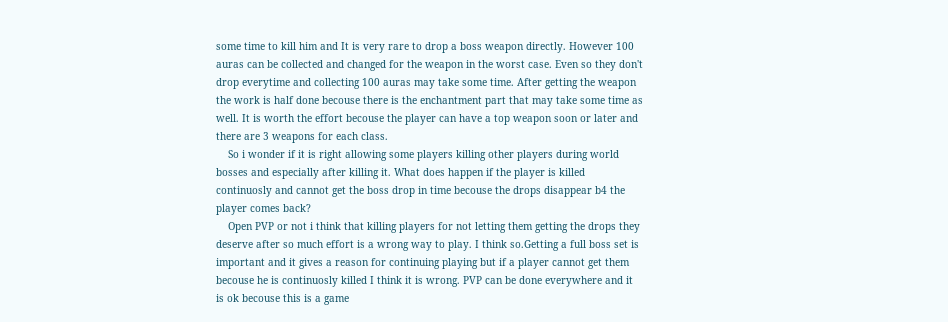some time to kill him and It is very rare to drop a boss weapon directly. However 100 auras can be collected and changed for the weapon in the worst case. Even so they don't drop everytime and collecting 100 auras may take some time. After getting the weapon the work is half done becouse there is the enchantment part that may take some time as well. It is worth the effort becouse the player can have a top weapon soon or later and there are 3 weapons for each class.
    So i wonder if it is right allowing some players killing other players during world bosses and especially after killing it. What does happen if the player is killed continuosly and cannot get the boss drop in time becouse the drops disappear b4 the player comes back?
    Open PVP or not i think that killing players for not letting them getting the drops they deserve after so much effort is a wrong way to play. I think so.Getting a full boss set is important and it gives a reason for continuing playing but if a player cannot get them becouse he is continuosly killed I think it is wrong. PVP can be done everywhere and it is ok becouse this is a game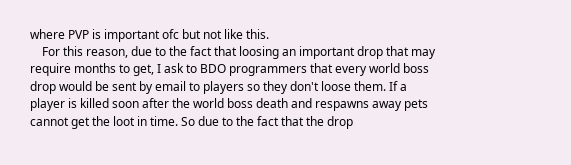where PVP is important ofc but not like this.
    For this reason, due to the fact that loosing an important drop that may require months to get, I ask to BDO programmers that every world boss drop would be sent by email to players so they don't loose them. If a player is killed soon after the world boss death and respawns away pets cannot get the loot in time. So due to the fact that the drop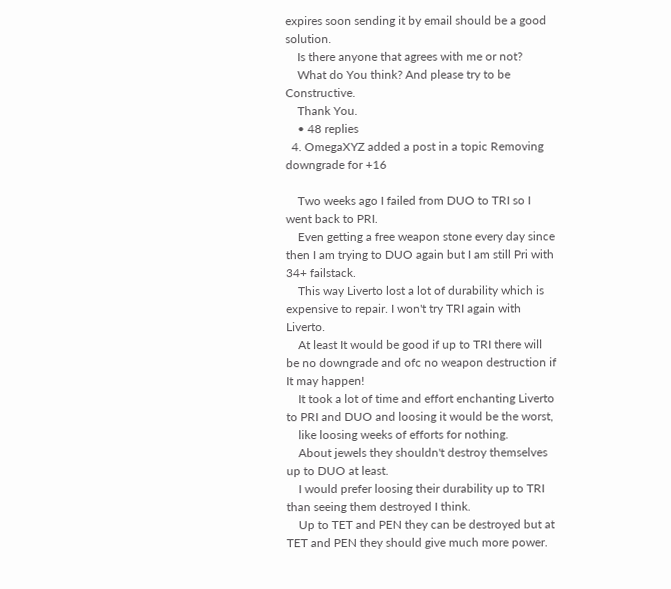expires soon sending it by email should be a good solution.
    Is there anyone that agrees with me or not?
    What do You think? And please try to be Constructive.
    Thank You.
    • 48 replies
  4. OmegaXYZ added a post in a topic Removing downgrade for +16

    Two weeks ago I failed from DUO to TRI so I went back to PRI.
    Even getting a free weapon stone every day since then I am trying to DUO again but I am still Pri with 34+ failstack.
    This way Liverto lost a lot of durability which is expensive to repair. I won't try TRI again with Liverto.
    At least It would be good if up to TRI there will be no downgrade and ofc no weapon destruction if It may happen!
    It took a lot of time and effort enchanting Liverto to PRI and DUO and loosing it would be the worst,
    like loosing weeks of efforts for nothing.
    About jewels they shouldn't destroy themselves up to DUO at least.
    I would prefer loosing their durability up to TRI than seeing them destroyed I think.
    Up to TET and PEN they can be destroyed but at TET and PEN they should give much more power.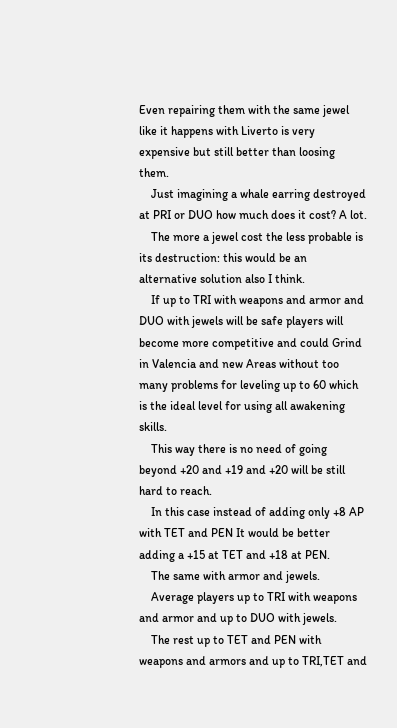Even repairing them with the same jewel like it happens with Liverto is very expensive but still better than loosing them.
    Just imagining a whale earring destroyed at PRI or DUO how much does it cost? A lot.
    The more a jewel cost the less probable is its destruction: this would be an alternative solution also I think.
    If up to TRI with weapons and armor and DUO with jewels will be safe players will become more competitive and could Grind in Valencia and new Areas without too many problems for leveling up to 60 which is the ideal level for using all awakening skills.
    This way there is no need of going beyond +20 and +19 and +20 will be still hard to reach.
    In this case instead of adding only +8 AP with TET and PEN It would be better adding a +15 at TET and +18 at PEN.
    The same with armor and jewels.
    Average players up to TRI with weapons and armor and up to DUO with jewels.
    The rest up to TET and PEN with weapons and armors and up to TRI,TET and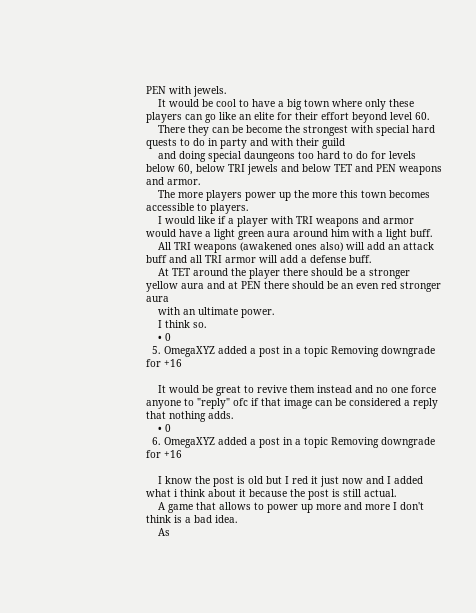PEN with jewels.
    It would be cool to have a big town where only these players can go like an elite for their effort beyond level 60.
    There they can be become the strongest with special hard quests to do in party and with their guild
    and doing special daungeons too hard to do for levels below 60, below TRI jewels and below TET and PEN weapons and armor.
    The more players power up the more this town becomes accessible to players.
    I would like if a player with TRI weapons and armor would have a light green aura around him with a light buff.
    All TRI weapons (awakened ones also) will add an attack buff and all TRI armor will add a defense buff.
    At TET around the player there should be a stronger yellow aura and at PEN there should be an even red stronger aura
    with an ultimate power.
    I think so.
    • 0
  5. OmegaXYZ added a post in a topic Removing downgrade for +16

    It would be great to revive them instead and no one force anyone to "reply" ofc if that image can be considered a reply that nothing adds.
    • 0
  6. OmegaXYZ added a post in a topic Removing downgrade for +16

    I know the post is old but I red it just now and I added what i think about it because the post is still actual.
    A game that allows to power up more and more I don't think is a bad idea.
    As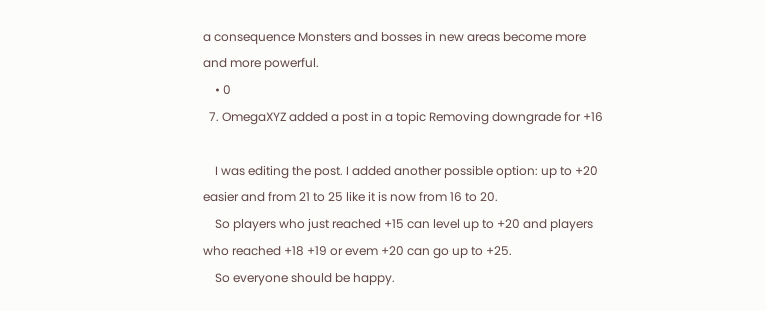a consequence Monsters and bosses in new areas become more and more powerful.
    • 0
  7. OmegaXYZ added a post in a topic Removing downgrade for +16

    I was editing the post. I added another possible option: up to +20 easier and from 21 to 25 like it is now from 16 to 20.
    So players who just reached +15 can level up to +20 and players who reached +18 +19 or evem +20 can go up to +25.
    So everyone should be happy.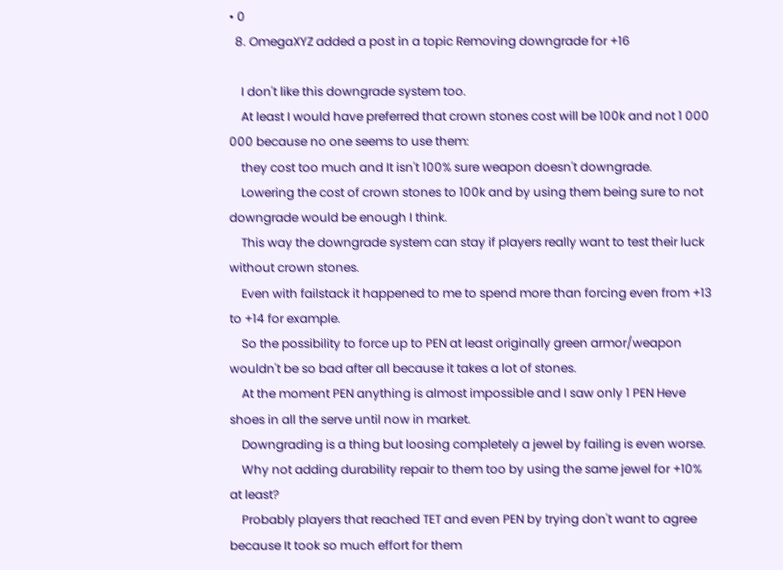• 0
  8. OmegaXYZ added a post in a topic Removing downgrade for +16

    I don't like this downgrade system too.
    At least I would have preferred that crown stones cost will be 100k and not 1 000 000 because no one seems to use them:
    they cost too much and It isn't 100% sure weapon doesn't downgrade.
    Lowering the cost of crown stones to 100k and by using them being sure to not downgrade would be enough I think.
    This way the downgrade system can stay if players really want to test their luck without crown stones.
    Even with failstack it happened to me to spend more than forcing even from +13 to +14 for example.
    So the possibility to force up to PEN at least originally green armor/weapon wouldn't be so bad after all because it takes a lot of stones.
    At the moment PEN anything is almost impossible and I saw only 1 PEN Heve shoes in all the serve until now in market.
    Downgrading is a thing but loosing completely a jewel by failing is even worse.
    Why not adding durability repair to them too by using the same jewel for +10% at least?
    Probably players that reached TET and even PEN by trying don't want to agree because It took so much effort for them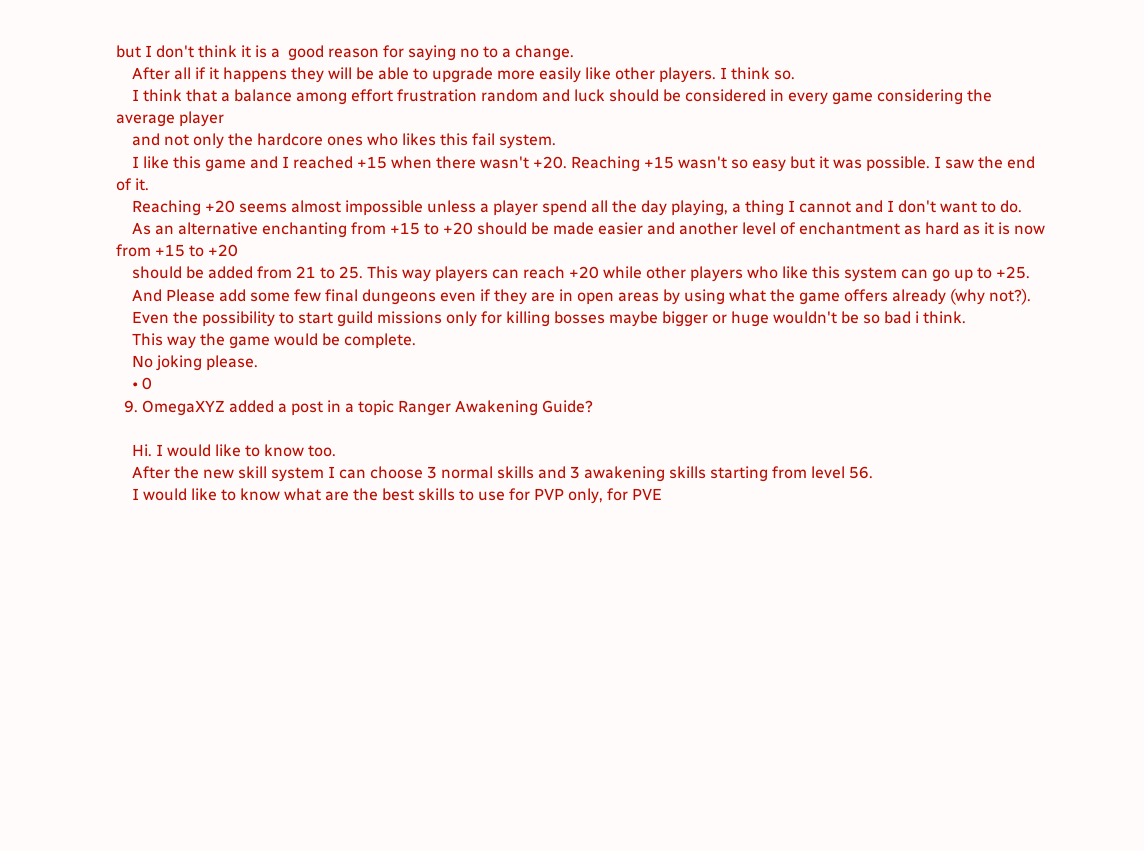but I don't think it is a  good reason for saying no to a change.
    After all if it happens they will be able to upgrade more easily like other players. I think so.
    I think that a balance among effort frustration random and luck should be considered in every game considering the average player
    and not only the hardcore ones who likes this fail system.
    I like this game and I reached +15 when there wasn't +20. Reaching +15 wasn't so easy but it was possible. I saw the end of it.
    Reaching +20 seems almost impossible unless a player spend all the day playing, a thing I cannot and I don't want to do.
    As an alternative enchanting from +15 to +20 should be made easier and another level of enchantment as hard as it is now from +15 to +20
    should be added from 21 to 25. This way players can reach +20 while other players who like this system can go up to +25.
    And Please add some few final dungeons even if they are in open areas by using what the game offers already (why not?).
    Even the possibility to start guild missions only for killing bosses maybe bigger or huge wouldn't be so bad i think.
    This way the game would be complete.
    No joking please.
    • 0
  9. OmegaXYZ added a post in a topic Ranger Awakening Guide?

    Hi. I would like to know too.
    After the new skill system I can choose 3 normal skills and 3 awakening skills starting from level 56.
    I would like to know what are the best skills to use for PVP only, for PVE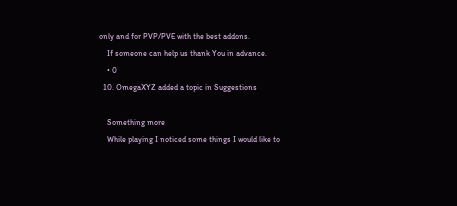only and for PVP/PVE with the best addons.
    If someone can help us thank You in advance.
    • 0
  10. OmegaXYZ added a topic in Suggestions

    Something more
    While playing I noticed some things I would like to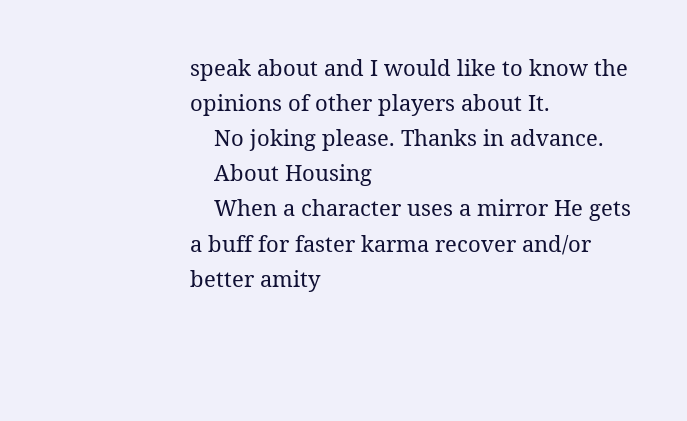speak about and I would like to know the opinions of other players about It.
    No joking please. Thanks in advance.
    About Housing
    When a character uses a mirror He gets a buff for faster karma recover and/or better amity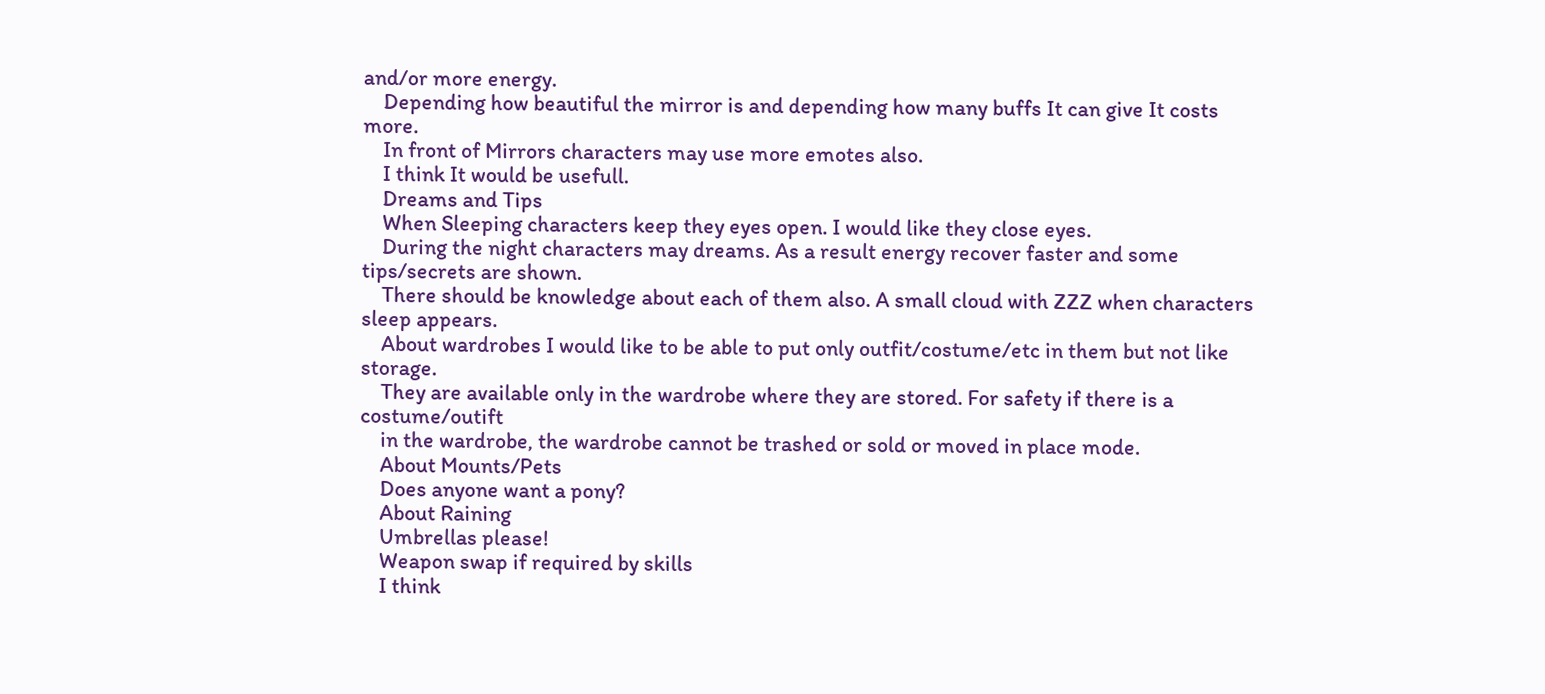and/or more energy.
    Depending how beautiful the mirror is and depending how many buffs It can give It costs more.
    In front of Mirrors characters may use more emotes also.
    I think It would be usefull.
    Dreams and Tips
    When Sleeping characters keep they eyes open. I would like they close eyes.
    During the night characters may dreams. As a result energy recover faster and some tips/secrets are shown.
    There should be knowledge about each of them also. A small cloud with ZZZ when characters sleep appears.
    About wardrobes I would like to be able to put only outfit/costume/etc in them but not like storage.
    They are available only in the wardrobe where they are stored. For safety if there is a costume/outift
    in the wardrobe, the wardrobe cannot be trashed or sold or moved in place mode.
    About Mounts/Pets
    Does anyone want a pony?
    About Raining
    Umbrellas please!
    Weapon swap if required by skills
    I think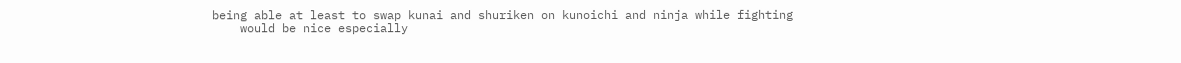being able at least to swap kunai and shuriken on kunoichi and ninja while fighting
    would be nice especially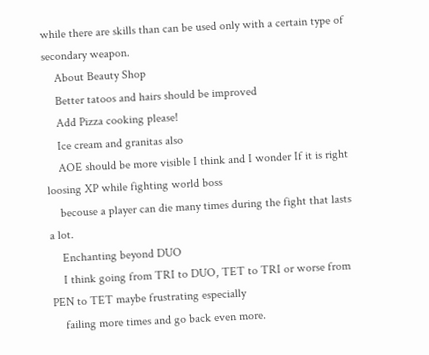while there are skills than can be used only with a certain type of secondary weapon.
    About Beauty Shop
    Better tatoos and hairs should be improved
    Add Pizza cooking please!
    Ice cream and granitas also
    AOE should be more visible I think and I wonder If it is right loosing XP while fighting world boss
    becouse a player can die many times during the fight that lasts a lot.
    Enchanting beyond DUO
    I think going from TRI to DUO, TET to TRI or worse from PEN to TET maybe frustrating especially
    failing more times and go back even more.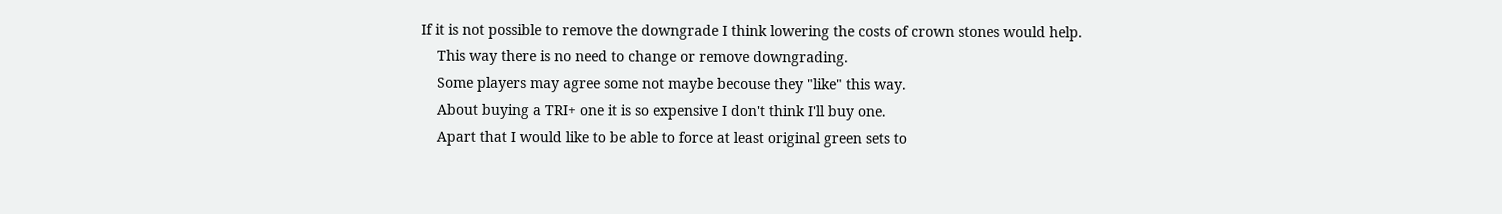If it is not possible to remove the downgrade I think lowering the costs of crown stones would help.
    This way there is no need to change or remove downgrading.
    Some players may agree some not maybe becouse they "like" this way.
    About buying a TRI+ one it is so expensive I don't think I'll buy one.
    Apart that I would like to be able to force at least original green sets to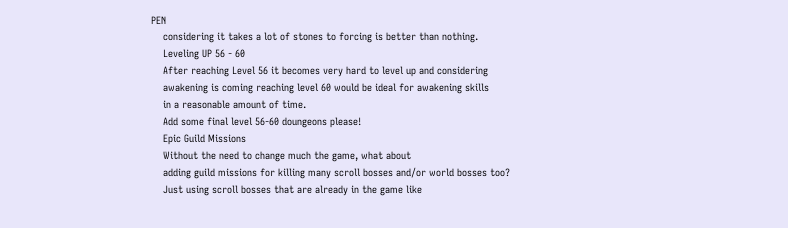PEN
    considering it takes a lot of stones to forcing is better than nothing.
    Leveling UP 56 - 60
    After reaching Level 56 it becomes very hard to level up and considering
    awakening is coming reaching level 60 would be ideal for awakening skills
    in a reasonable amount of time.
    Add some final level 56-60 doungeons please!
    Epic Guild Missions
    Without the need to change much the game, what about
    adding guild missions for killing many scroll bosses and/or world bosses too?
    Just using scroll bosses that are already in the game like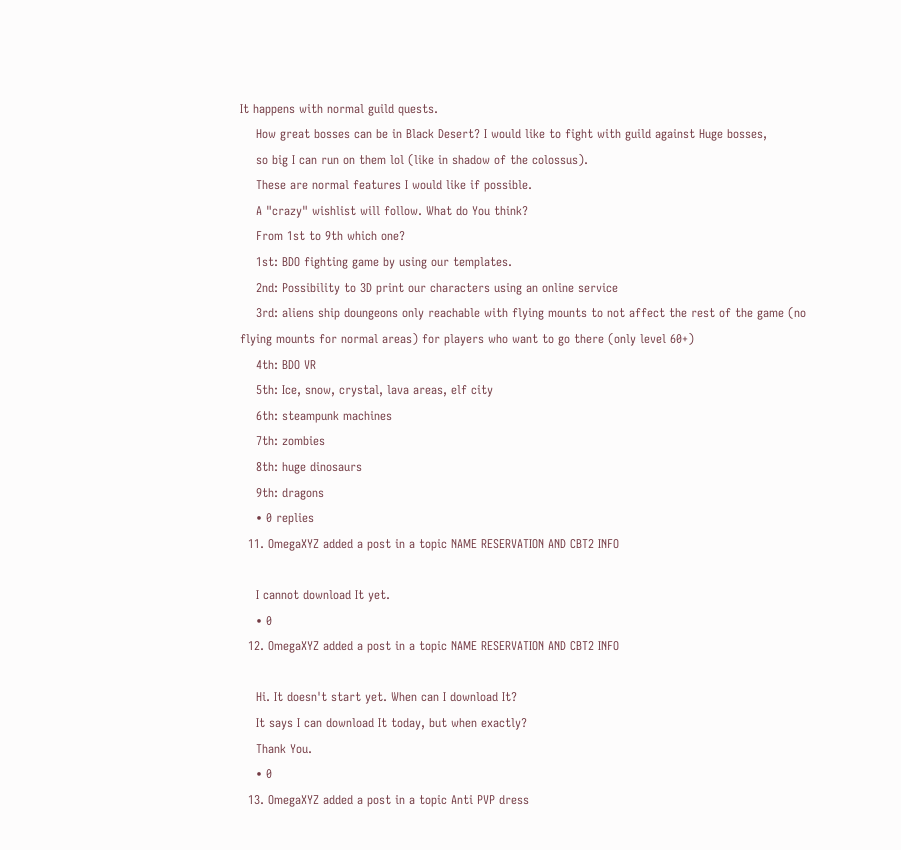It happens with normal guild quests.
    How great bosses can be in Black Desert? I would like to fight with guild against Huge bosses,
    so big I can run on them lol (like in shadow of the colossus).
    These are normal features I would like if possible.
    A "crazy" wishlist will follow. What do You think?
    From 1st to 9th which one?
    1st: BDO fighting game by using our templates.
    2nd: Possibility to 3D print our characters using an online service
    3rd: aliens ship doungeons only reachable with flying mounts to not affect the rest of the game (no flying mounts for normal areas) for players who want to go there (only level 60+)
    4th: BDO VR
    5th: Ice, snow, crystal, lava areas, elf city
    6th: steampunk machines
    7th: zombies
    8th: huge dinosaurs
    9th: dragons
    • 0 replies
  11. OmegaXYZ added a post in a topic NAME RESERVATION AND CBT2 INFO

    I cannot download It yet.
    • 0
  12. OmegaXYZ added a post in a topic NAME RESERVATION AND CBT2 INFO

    Hi. It doesn't start yet. When can I download It?
    It says I can download It today, but when exactly?
    Thank You.
    • 0
  13. OmegaXYZ added a post in a topic Anti PVP dress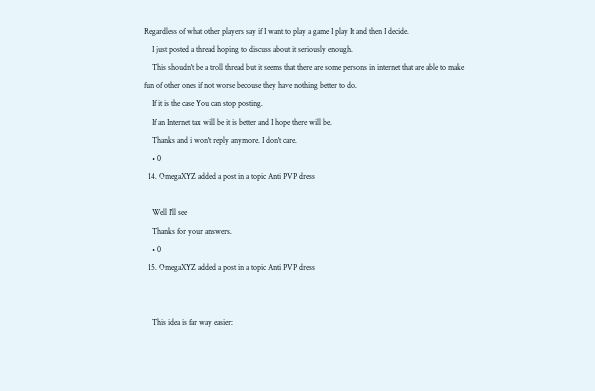Regardless of what other players say if I want to play a game I play It and then I decide.
    I just posted a thread hoping to discuss about it seriously enough.
    This shoudn't be a troll thread but it seems that there are some persons in internet that are able to make fun of other ones if not worse becouse they have nothing better to do.
    If it is the case You can stop posting.
    If an Internet tax will be it is better and I hope there will be.
    Thanks and i won't reply anymore. I don't care.
    • 0
  14. OmegaXYZ added a post in a topic Anti PVP dress

    Well I'll see
    Thanks for your answers.
    • 0
  15. OmegaXYZ added a post in a topic Anti PVP dress


    This idea is far way easier: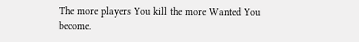The more players You kill the more Wanted You become.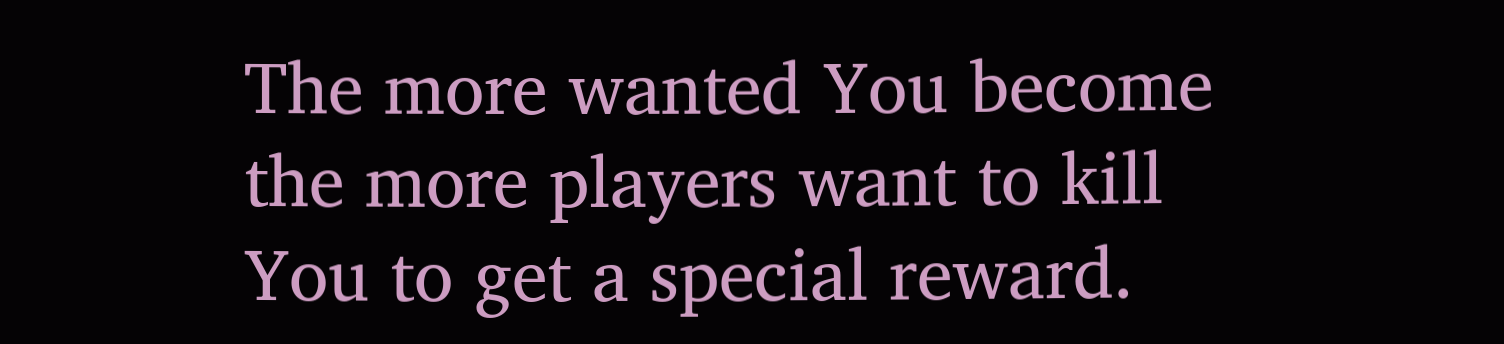The more wanted You become the more players want to kill You to get a special reward.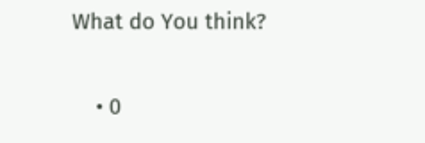What do You think?


    • 0